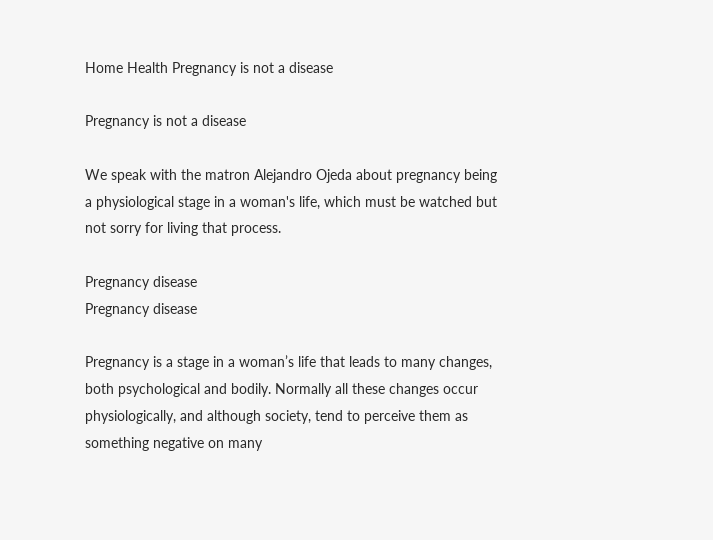Home Health Pregnancy is not a disease

Pregnancy is not a disease

We speak with the matron Alejandro Ojeda about pregnancy being a physiological stage in a woman's life, which must be watched but not sorry for living that process.

Pregnancy disease
Pregnancy disease

Pregnancy is a stage in a woman’s life that leads to many changes, both psychological and bodily. Normally all these changes occur physiologically, and although society, tend to perceive them as something negative on many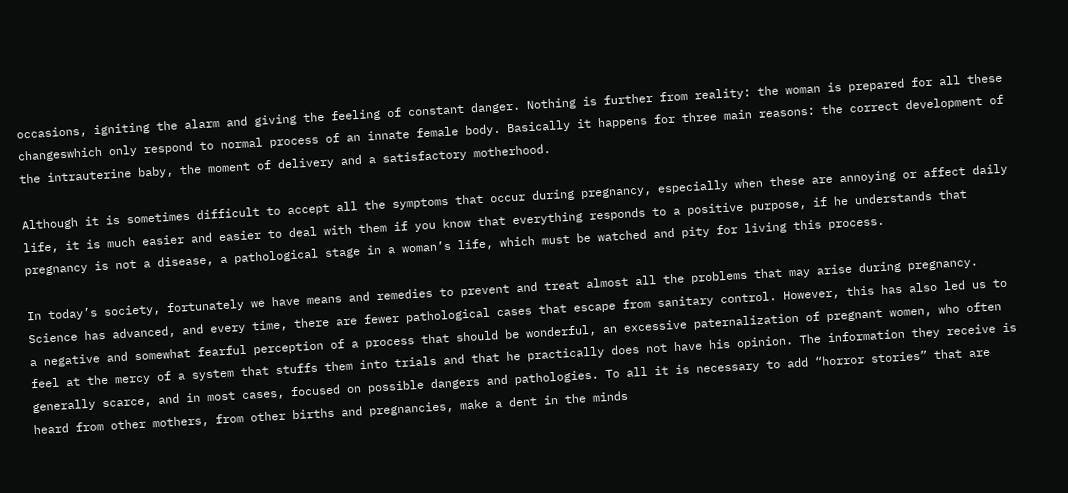occasions, igniting the alarm and giving the feeling of constant danger. Nothing is further from reality: the woman is prepared for all these changeswhich only respond to normal process of an innate female body. Basically it happens for three main reasons: the correct development of the intrauterine baby, the moment of delivery and a satisfactory motherhood.

Although it is sometimes difficult to accept all the symptoms that occur during pregnancy, especially when these are annoying or affect daily life, it is much easier and easier to deal with them if you know that everything responds to a positive purpose, if he understands that pregnancy is not a disease, a pathological stage in a woman’s life, which must be watched and pity for living this process.

In today’s society, fortunately we have means and remedies to prevent and treat almost all the problems that may arise during pregnancy. Science has advanced, and every time, there are fewer pathological cases that escape from sanitary control. However, this has also led us to a negative and somewhat fearful perception of a process that should be wonderful, an excessive paternalization of pregnant women, who often feel at the mercy of a system that stuffs them into trials and that he practically does not have his opinion. The information they receive is generally scarce, and in most cases, focused on possible dangers and pathologies. To all it is necessary to add “horror stories” that are heard from other mothers, from other births and pregnancies, make a dent in the minds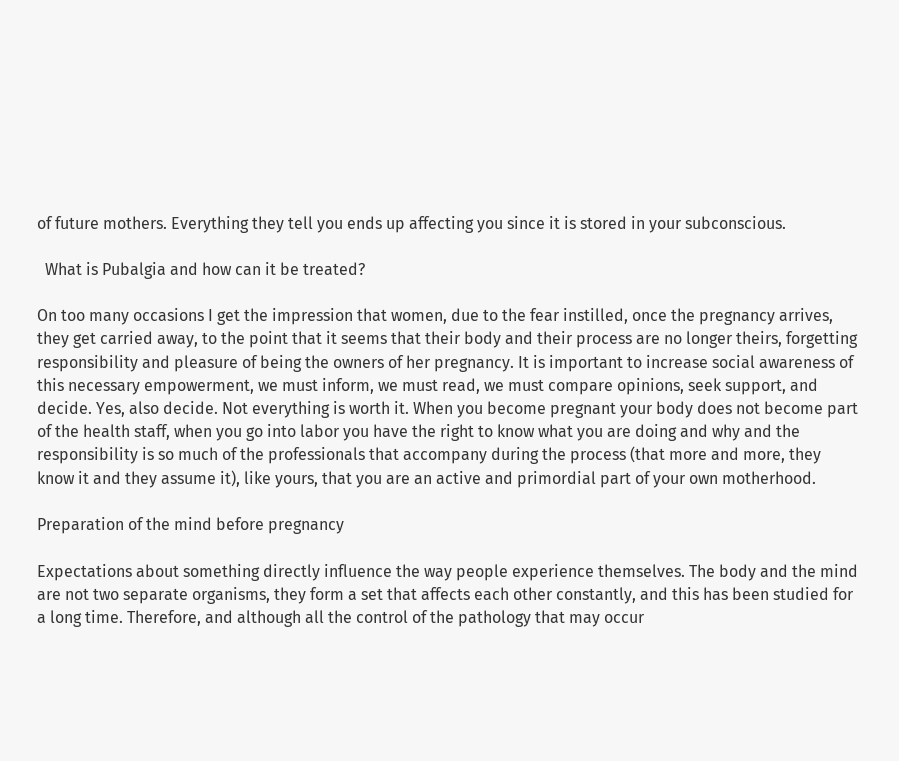of future mothers. Everything they tell you ends up affecting you since it is stored in your subconscious.

  What is Pubalgia and how can it be treated?

On too many occasions I get the impression that women, due to the fear instilled, once the pregnancy arrives, they get carried away, to the point that it seems that their body and their process are no longer theirs, forgetting responsibility and pleasure of being the owners of her pregnancy. It is important to increase social awareness of this necessary empowerment, we must inform, we must read, we must compare opinions, seek support, and decide. Yes, also decide. Not everything is worth it. When you become pregnant your body does not become part of the health staff, when you go into labor you have the right to know what you are doing and why and the responsibility is so much of the professionals that accompany during the process (that more and more, they know it and they assume it), like yours, that you are an active and primordial part of your own motherhood.

Preparation of the mind before pregnancy

Expectations about something directly influence the way people experience themselves. The body and the mind are not two separate organisms, they form a set that affects each other constantly, and this has been studied for a long time. Therefore, and although all the control of the pathology that may occur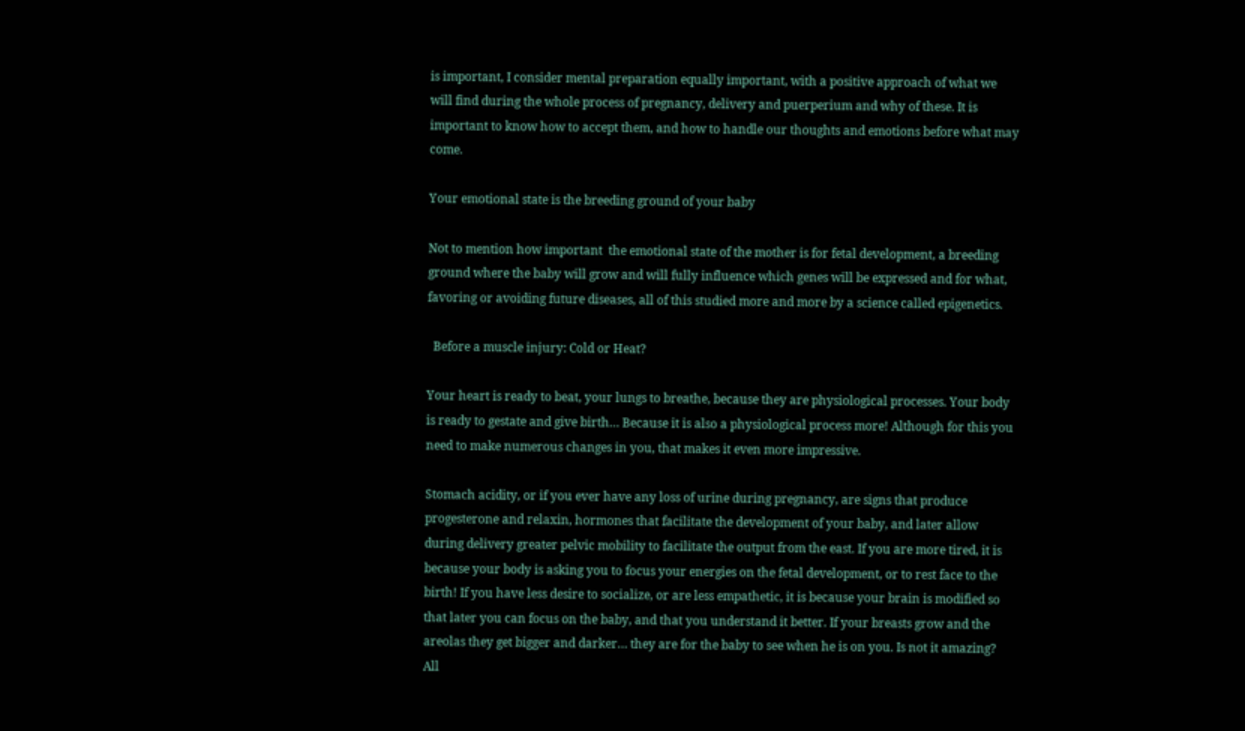is important, I consider mental preparation equally important, with a positive approach of what we will find during the whole process of pregnancy, delivery and puerperium and why of these. It is important to know how to accept them, and how to handle our thoughts and emotions before what may come.

Your emotional state is the breeding ground of your baby

Not to mention how important  the emotional state of the mother is for fetal development, a breeding ground where the baby will grow and will fully influence which genes will be expressed and for what, favoring or avoiding future diseases, all of this studied more and more by a science called epigenetics.

  Before a muscle injury: Cold or Heat?

Your heart is ready to beat, your lungs to breathe, because they are physiological processes. Your body is ready to gestate and give birth… Because it is also a physiological process more! Although for this you need to make numerous changes in you, that makes it even more impressive.

Stomach acidity, or if you ever have any loss of urine during pregnancy, are signs that produce progesterone and relaxin, hormones that facilitate the development of your baby, and later allow during delivery greater pelvic mobility to facilitate the output from the east. If you are more tired, it is because your body is asking you to focus your energies on the fetal development, or to rest face to the birth! If you have less desire to socialize, or are less empathetic, it is because your brain is modified so that later you can focus on the baby, and that you understand it better. If your breasts grow and the areolas they get bigger and darker… they are for the baby to see when he is on you. Is not it amazing? All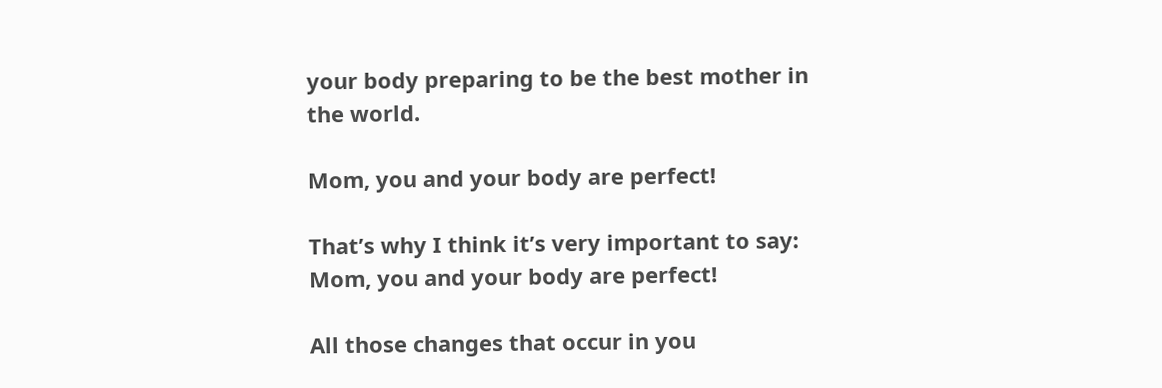your body preparing to be the best mother in the world.

Mom, you and your body are perfect!

That’s why I think it’s very important to say: Mom, you and your body are perfect!

All those changes that occur in you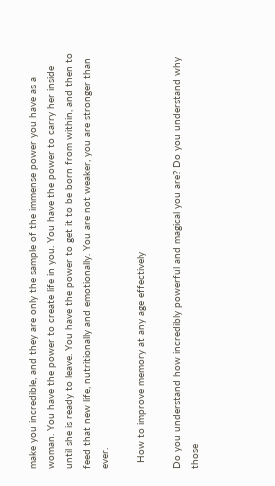make you incredible, and they are only the sample of the immense power you have as a woman. You have the power to create life in you. You have the power to carry her inside until she is ready to leave. You have the power to get it to be born from within, and then to feed that new life, nutritionally and emotionally. You are not weaker, you are stronger than ever.

  How to improve memory at any age effectively

Do you understand how incredibly powerful and magical you are? Do you understand why those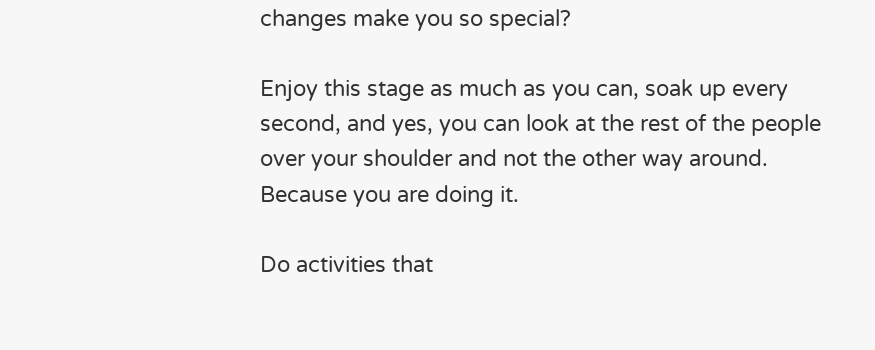changes make you so special?

Enjoy this stage as much as you can, soak up every second, and yes, you can look at the rest of the people over your shoulder and not the other way around. Because you are doing it.

Do activities that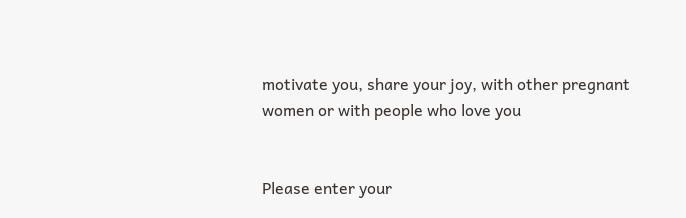motivate you, share your joy, with other pregnant women or with people who love you


Please enter your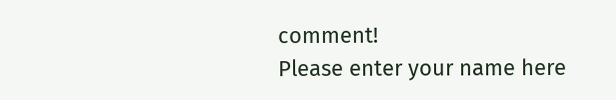comment!
Please enter your name here